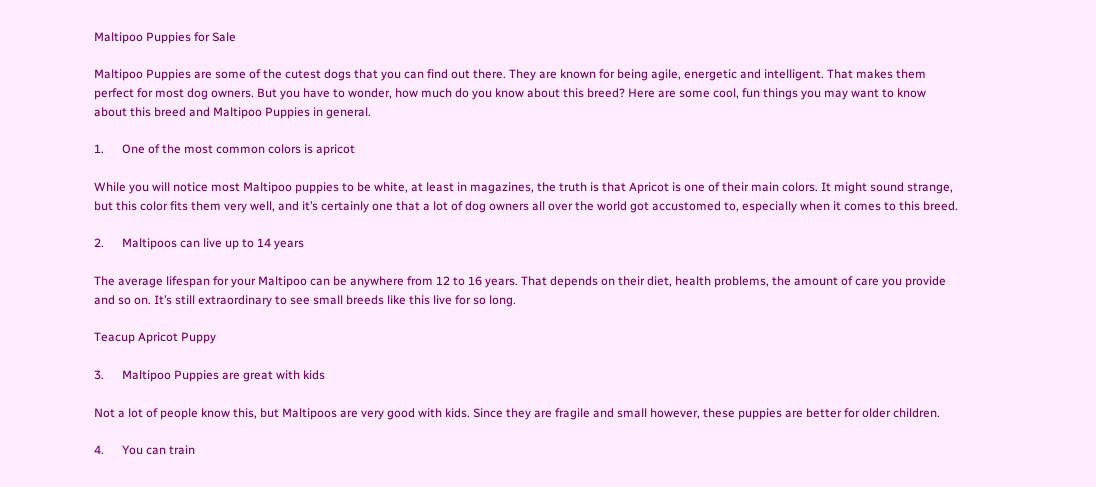Maltipoo Puppies for Sale

Maltipoo Puppies are some of the cutest dogs that you can find out there. They are known for being agile, energetic and intelligent. That makes them perfect for most dog owners. But you have to wonder, how much do you know about this breed? Here are some cool, fun things you may want to know about this breed and Maltipoo Puppies in general.

1.      One of the most common colors is apricot

While you will notice most Maltipoo puppies to be white, at least in magazines, the truth is that Apricot is one of their main colors. It might sound strange, but this color fits them very well, and it’s certainly one that a lot of dog owners all over the world got accustomed to, especially when it comes to this breed.

2.      Maltipoos can live up to 14 years

The average lifespan for your Maltipoo can be anywhere from 12 to 16 years. That depends on their diet, health problems, the amount of care you provide and so on. It’s still extraordinary to see small breeds like this live for so long.

Teacup Apricot Puppy

3.      Maltipoo Puppies are great with kids

Not a lot of people know this, but Maltipoos are very good with kids. Since they are fragile and small however, these puppies are better for older children.

4.      You can train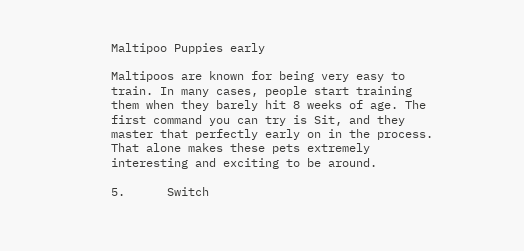Maltipoo Puppies early

Maltipoos are known for being very easy to train. In many cases, people start training them when they barely hit 8 weeks of age. The first command you can try is Sit, and they master that perfectly early on in the process. That alone makes these pets extremely interesting and exciting to be around.

5.      Switch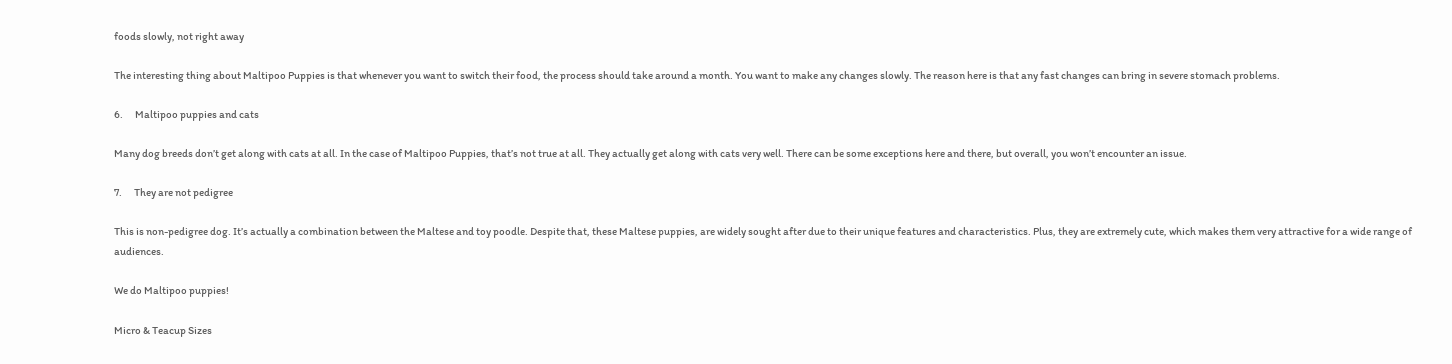foods slowly, not right away

The interesting thing about Maltipoo Puppies is that whenever you want to switch their food, the process should take around a month. You want to make any changes slowly. The reason here is that any fast changes can bring in severe stomach problems.

6.      Maltipoo puppies and cats

Many dog breeds don’t get along with cats at all. In the case of Maltipoo Puppies, that’s not true at all. They actually get along with cats very well. There can be some exceptions here and there, but overall, you won’t encounter an issue.

7.      They are not pedigree

This is non-pedigree dog. It’s actually a combination between the Maltese and toy poodle. Despite that, these Maltese puppies, are widely sought after due to their unique features and characteristics. Plus, they are extremely cute, which makes them very attractive for a wide range of audiences.

We do Maltipoo puppies!

Micro & Teacup Sizes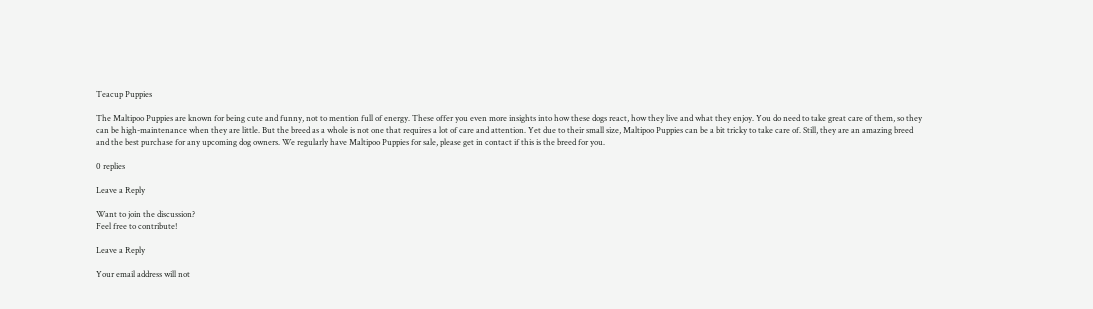Teacup Puppies

The Maltipoo Puppies are known for being cute and funny, not to mention full of energy. These offer you even more insights into how these dogs react, how they live and what they enjoy. You do need to take great care of them, so they can be high-maintenance when they are little. But the breed as a whole is not one that requires a lot of care and attention. Yet due to their small size, Maltipoo Puppies can be a bit tricky to take care of. Still, they are an amazing breed and the best purchase for any upcoming dog owners. We regularly have Maltipoo Puppies for sale, please get in contact if this is the breed for you.

0 replies

Leave a Reply

Want to join the discussion?
Feel free to contribute!

Leave a Reply

Your email address will not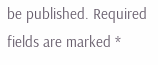be published. Required fields are marked *